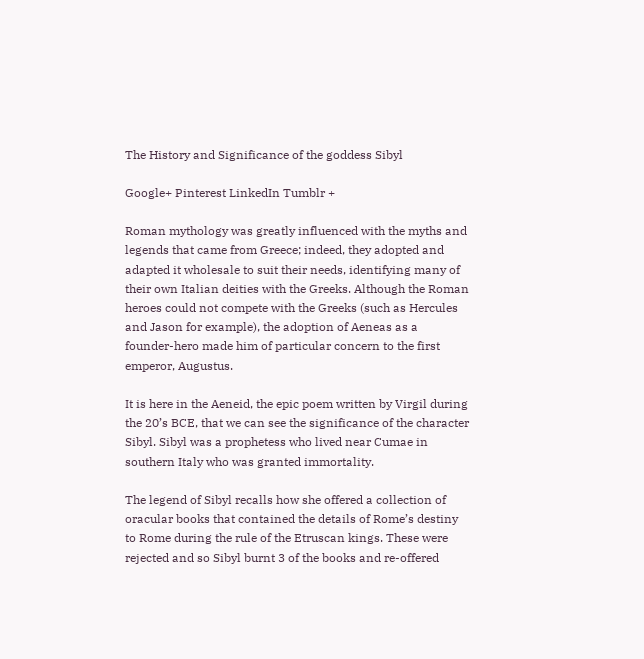The History and Significance of the goddess Sibyl

Google+ Pinterest LinkedIn Tumblr +

Roman mythology was greatly influenced with the myths and legends that came from Greece; indeed, they adopted and adapted it wholesale to suit their needs, identifying many of their own Italian deities with the Greeks. Although the Roman heroes could not compete with the Greeks (such as Hercules and Jason for example), the adoption of Aeneas as a founder-hero made him of particular concern to the first emperor, Augustus.

It is here in the Aeneid, the epic poem written by Virgil during the 20’s BCE, that we can see the significance of the character Sibyl. Sibyl was a prophetess who lived near Cumae in southern Italy who was granted immortality.

The legend of Sibyl recalls how she offered a collection of oracular books that contained the details of Rome’s destiny to Rome during the rule of the Etruscan kings. These were rejected and so Sibyl burnt 3 of the books and re-offered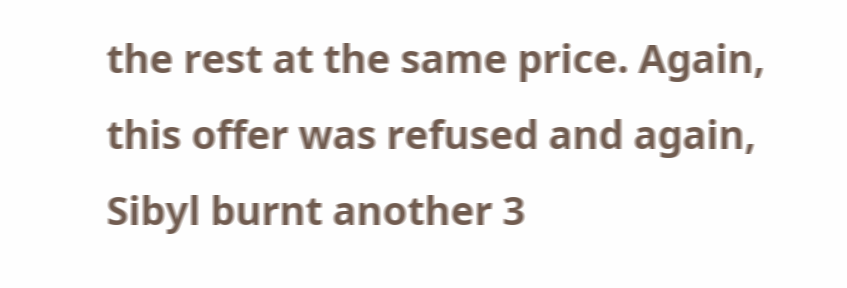the rest at the same price. Again, this offer was refused and again, Sibyl burnt another 3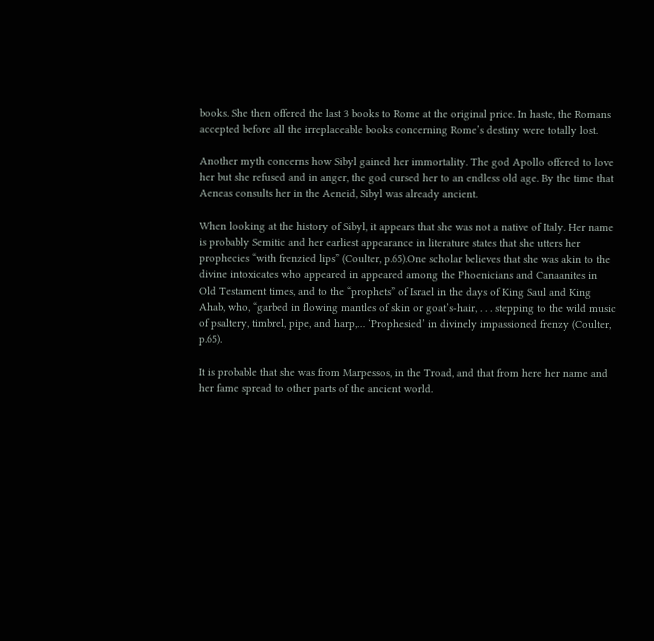books. She then offered the last 3 books to Rome at the original price. In haste, the Romans accepted before all the irreplaceable books concerning Rome’s destiny were totally lost.

Another myth concerns how Sibyl gained her immortality. The god Apollo offered to love her but she refused and in anger, the god cursed her to an endless old age. By the time that Aeneas consults her in the Aeneid, Sibyl was already ancient.

When looking at the history of Sibyl, it appears that she was not a native of Italy. Her name is probably Semitic and her earliest appearance in literature states that she utters her prophecies “with frenzied lips” (Coulter, p.65).One scholar believes that she was akin to the divine intoxicates who appeared in appeared among the Phoenicians and Canaanites in Old Testament times, and to the “prophets” of Israel in the days of King Saul and King Ahab, who, “garbed in flowing mantles of skin or goat’s-hair, . . . stepping to the wild music of psaltery, timbrel, pipe, and harp,… ‘Prophesied’ in divinely impassioned frenzy (Coulter, p.65).

It is probable that she was from Marpessos, in the Troad, and that from here her name and her fame spread to other parts of the ancient world.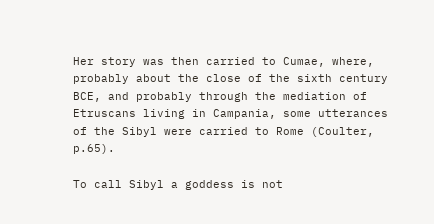Her story was then carried to Cumae, where, probably about the close of the sixth century BCE, and probably through the mediation of Etruscans living in Campania, some utterances of the Sibyl were carried to Rome (Coulter, p.65).

To call Sibyl a goddess is not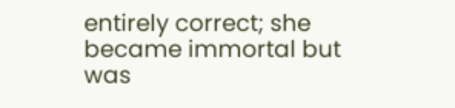entirely correct; she became immortal but was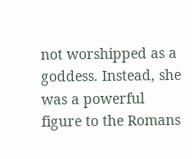not worshipped as a goddess. Instead, she was a powerful figure to the Romans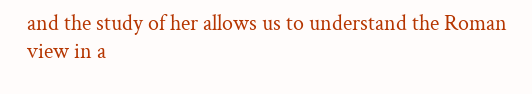and the study of her allows us to understand the Roman view in a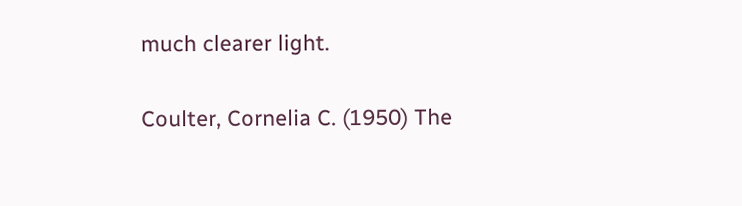much clearer light.


Coulter, Cornelia C. (1950) The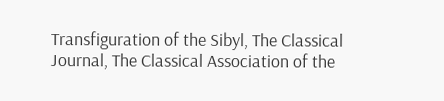Transfiguration of the Sibyl, The Classical Journal, The Classical Association of the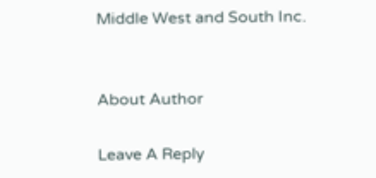Middle West and South Inc.


About Author

Leave A Reply